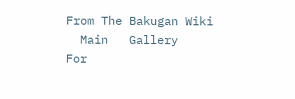From The Bakugan Wiki
  Main   Gallery
For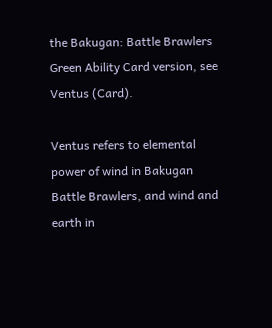the Bakugan: Battle Brawlers Green Ability Card version, see Ventus (Card).

Ventus refers to elemental power of wind in Bakugan Battle Brawlers, and wind and earth in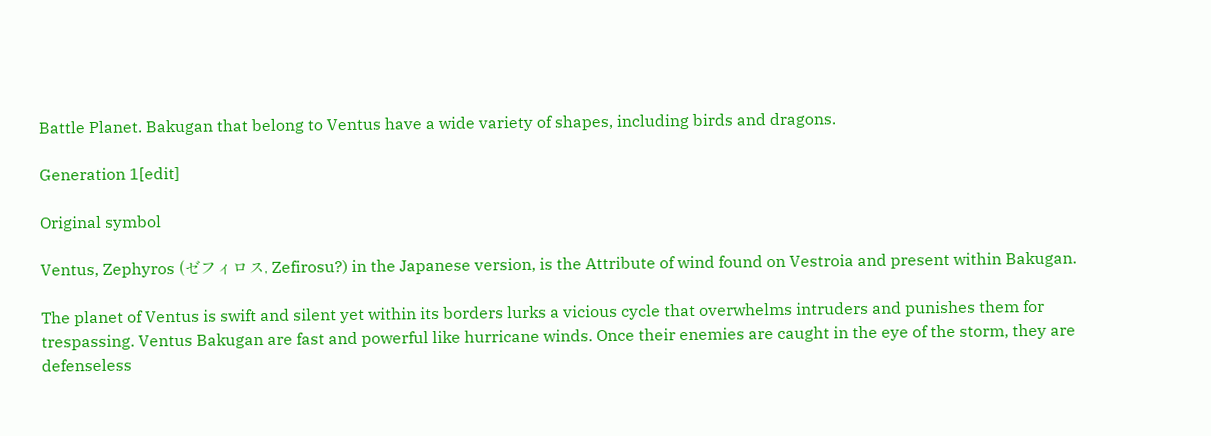Battle Planet. Bakugan that belong to Ventus have a wide variety of shapes, including birds and dragons.

Generation 1[edit]

Original symbol

Ventus, Zephyros (ゼフィロス, Zefirosu?) in the Japanese version, is the Attribute of wind found on Vestroia and present within Bakugan.

The planet of Ventus is swift and silent yet within its borders lurks a vicious cycle that overwhelms intruders and punishes them for trespassing. Ventus Bakugan are fast and powerful like hurricane winds. Once their enemies are caught in the eye of the storm, they are defenseless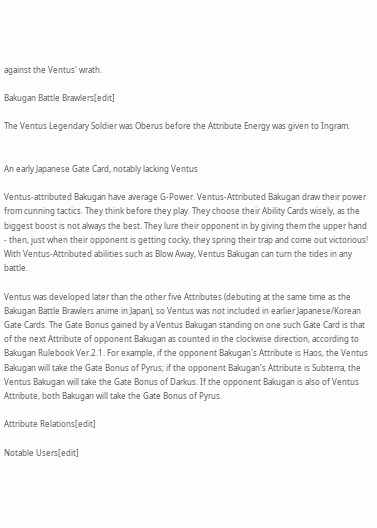against the Ventus' wrath.

Bakugan Battle Brawlers[edit]

The Ventus Legendary Soldier was Oberus before the Attribute Energy was given to Ingram.


An early Japanese Gate Card, notably lacking Ventus

Ventus-attributed Bakugan have average G-Power. Ventus-Attributed Bakugan draw their power from cunning tactics. They think before they play. They choose their Ability Cards wisely, as the biggest boost is not always the best. They lure their opponent in by giving them the upper hand - then, just when their opponent is getting cocky, they spring their trap and come out victorious! With Ventus-Attributed abilities such as Blow Away, Ventus Bakugan can turn the tides in any battle.

Ventus was developed later than the other five Attributes (debuting at the same time as the Bakugan Battle Brawlers anime in Japan), so Ventus was not included in earlier Japanese/Korean Gate Cards. The Gate Bonus gained by a Ventus Bakugan standing on one such Gate Card is that of the next Attribute of opponent Bakugan as counted in the clockwise direction, according to Bakugan Rulebook Ver.2.1. For example, if the opponent Bakugan's Attribute is Haos, the Ventus Bakugan will take the Gate Bonus of Pyrus; if the opponent Bakugan's Attribute is Subterra, the Ventus Bakugan will take the Gate Bonus of Darkus. If the opponent Bakugan is also of Ventus Attribute, both Bakugan will take the Gate Bonus of Pyrus.

Attribute Relations[edit]

Notable Users[edit]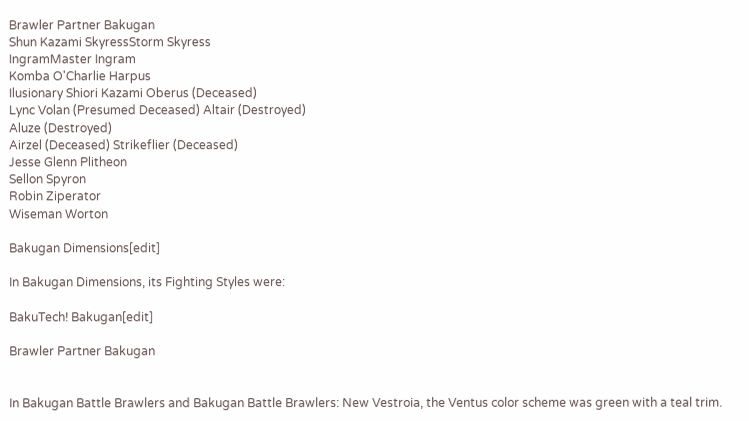Brawler Partner Bakugan
Shun Kazami SkyressStorm Skyress
IngramMaster Ingram
Komba O'Charlie Harpus
Ilusionary Shiori Kazami Oberus (Deceased)
Lync Volan (Presumed Deceased) Altair (Destroyed)
Aluze (Destroyed)
Airzel (Deceased) Strikeflier (Deceased)
Jesse Glenn Plitheon
Sellon Spyron
Robin Ziperator
Wiseman Worton

Bakugan Dimensions[edit]

In Bakugan Dimensions, its Fighting Styles were:

BakuTech! Bakugan[edit]

Brawler Partner Bakugan


In Bakugan Battle Brawlers and Bakugan Battle Brawlers: New Vestroia, the Ventus color scheme was green with a teal trim.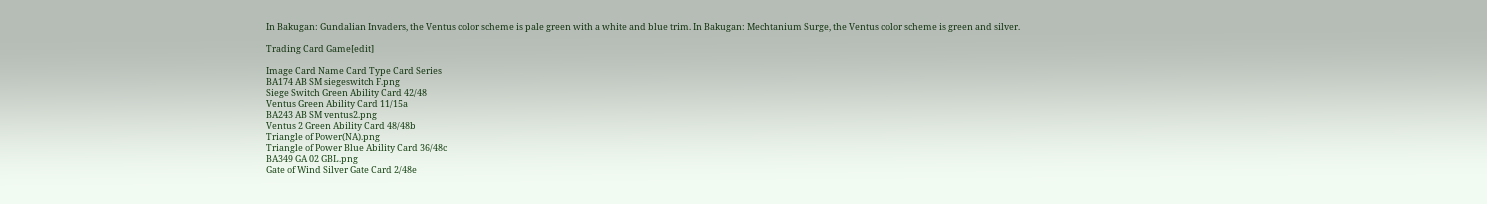In Bakugan: Gundalian Invaders, the Ventus color scheme is pale green with a white and blue trim. In Bakugan: Mechtanium Surge, the Ventus color scheme is green and silver.

Trading Card Game[edit]

Image Card Name Card Type Card Series
BA174 AB SM siegeswitch F.png
Siege Switch Green Ability Card 42/48
Ventus Green Ability Card 11/15a
BA243 AB SM ventus2.png
Ventus 2 Green Ability Card 48/48b
Triangle of Power(NA).png
Triangle of Power Blue Ability Card 36/48c
BA349 GA 02 GBL.png
Gate of Wind Silver Gate Card 2/48e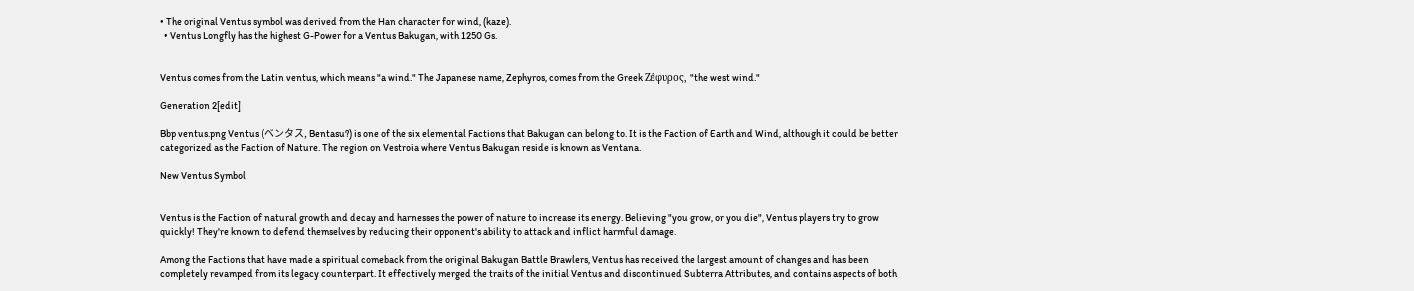• The original Ventus symbol was derived from the Han character for wind, (kaze).
  • Ventus Longfly has the highest G-Power for a Ventus Bakugan, with 1250 Gs.


Ventus comes from the Latin ventus, which means "a wind." The Japanese name, Zephyros, comes from the Greek Ζέφυρος, "the west wind."

Generation 2[edit]

Bbp ventus.png Ventus (ベンタス, Bentasu?) is one of the six elemental Factions that Bakugan can belong to. It is the Faction of Earth and Wind, although it could be better categorized as the Faction of Nature. The region on Vestroia where Ventus Bakugan reside is known as Ventana.

New Ventus Symbol


Ventus is the Faction of natural growth and decay and harnesses the power of nature to increase its energy. Believing "you grow, or you die", Ventus players try to grow quickly! They're known to defend themselves by reducing their opponent's ability to attack and inflict harmful damage.

Among the Factions that have made a spiritual comeback from the original Bakugan Battle Brawlers, Ventus has received the largest amount of changes and has been completely revamped from its legacy counterpart. It effectively merged the traits of the initial Ventus and discontinued Subterra Attributes, and contains aspects of both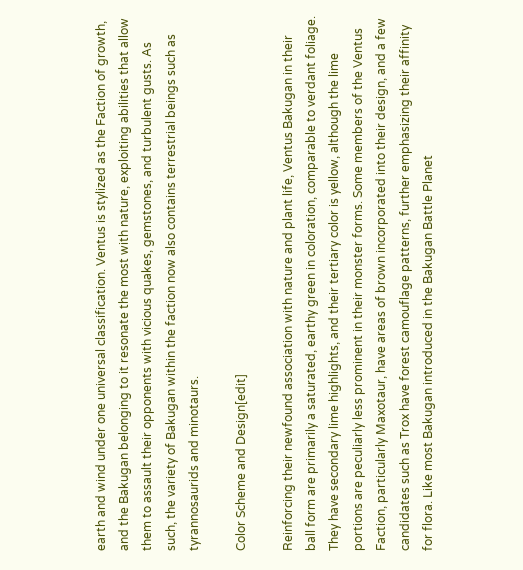earth and wind under one universal classification. Ventus is stylized as the Faction of growth, and the Bakugan belonging to it resonate the most with nature, exploiting abilities that allow them to assault their opponents with vicious quakes, gemstones, and turbulent gusts. As such, the variety of Bakugan within the faction now also contains terrestrial beings such as tyrannosaurids and minotaurs.

Color Scheme and Design[edit]

Reinforcing their newfound association with nature and plant life, Ventus Bakugan in their ball form are primarily a saturated, earthy green in coloration, comparable to verdant foliage. They have secondary lime highlights, and their tertiary color is yellow, although the lime portions are peculiarly less prominent in their monster forms. Some members of the Ventus Faction, particularly Maxotaur, have areas of brown incorporated into their design, and a few candidates such as Trox have forest camouflage patterns, further emphasizing their affinity for flora. Like most Bakugan introduced in the Bakugan Battle Planet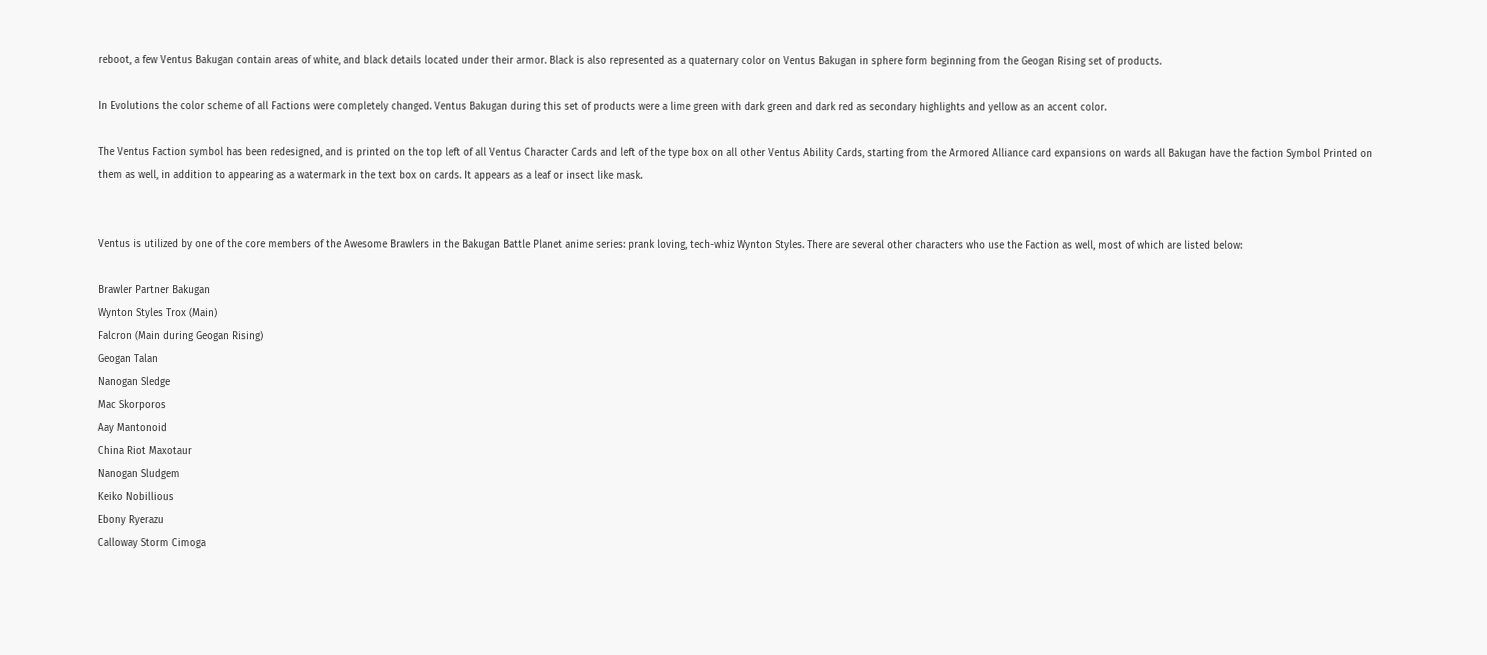reboot, a few Ventus Bakugan contain areas of white, and black details located under their armor. Black is also represented as a quaternary color on Ventus Bakugan in sphere form beginning from the Geogan Rising set of products.

In Evolutions the color scheme of all Factions were completely changed. Ventus Bakugan during this set of products were a lime green with dark green and dark red as secondary highlights and yellow as an accent color.

The Ventus Faction symbol has been redesigned, and is printed on the top left of all Ventus Character Cards and left of the type box on all other Ventus Ability Cards, starting from the Armored Alliance card expansions on wards all Bakugan have the faction Symbol Printed on them as well, in addition to appearing as a watermark in the text box on cards. It appears as a leaf or insect like mask.


Ventus is utilized by one of the core members of the Awesome Brawlers in the Bakugan Battle Planet anime series: prank loving, tech-whiz Wynton Styles. There are several other characters who use the Faction as well, most of which are listed below:

Brawler Partner Bakugan
Wynton Styles Trox (Main)
Falcron (Main during Geogan Rising)
Geogan Talan
Nanogan Sledge
Mac Skorporos
Aay Mantonoid
China Riot Maxotaur
Nanogan Sludgem
Keiko Nobillious
Ebony Ryerazu
Calloway Storm Cimoga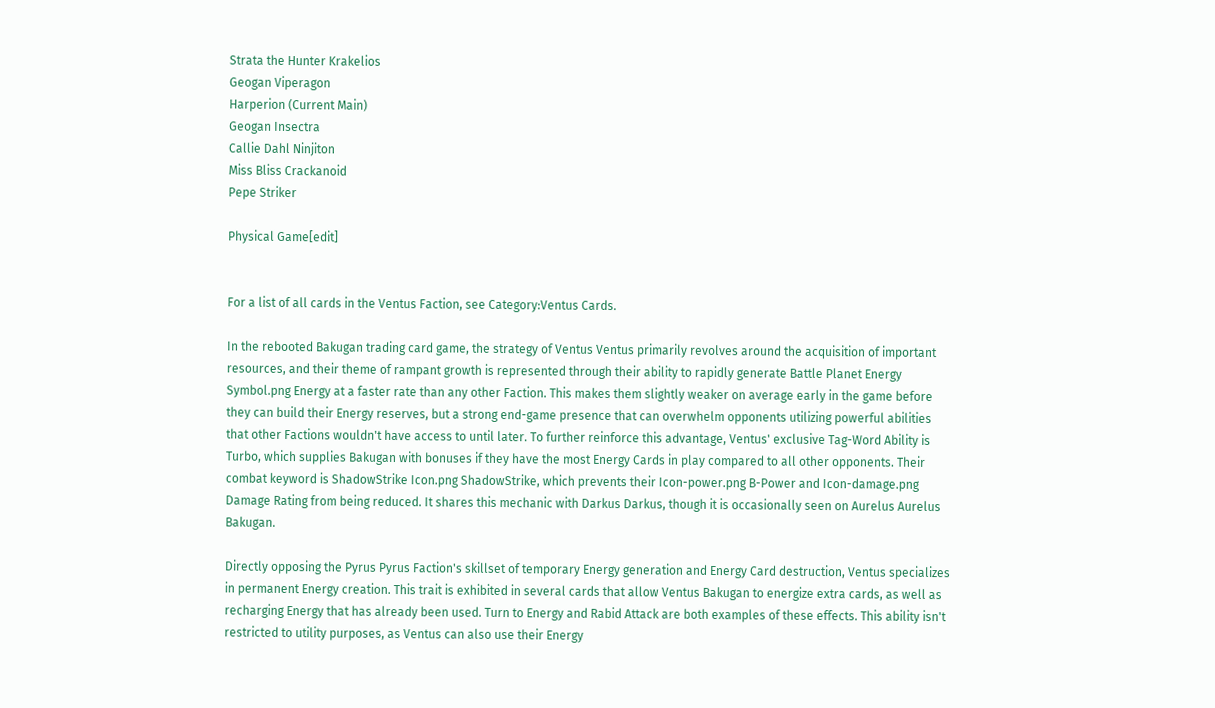Strata the Hunter Krakelios
Geogan Viperagon
Harperion (Current Main)
Geogan Insectra
Callie Dahl Ninjiton
Miss Bliss Crackanoid
Pepe Striker

Physical Game[edit]


For a list of all cards in the Ventus Faction, see Category:Ventus Cards.

In the rebooted Bakugan trading card game, the strategy of Ventus Ventus primarily revolves around the acquisition of important resources, and their theme of rampant growth is represented through their ability to rapidly generate Battle Planet Energy Symbol.png Energy at a faster rate than any other Faction. This makes them slightly weaker on average early in the game before they can build their Energy reserves, but a strong end-game presence that can overwhelm opponents utilizing powerful abilities that other Factions wouldn't have access to until later. To further reinforce this advantage, Ventus' exclusive Tag-Word Ability is Turbo, which supplies Bakugan with bonuses if they have the most Energy Cards in play compared to all other opponents. Their combat keyword is ShadowStrike Icon.png ShadowStrike, which prevents their Icon-power.png B-Power and Icon-damage.png Damage Rating from being reduced. It shares this mechanic with Darkus Darkus, though it is occasionally seen on Aurelus Aurelus Bakugan.

Directly opposing the Pyrus Pyrus Faction's skillset of temporary Energy generation and Energy Card destruction, Ventus specializes in permanent Energy creation. This trait is exhibited in several cards that allow Ventus Bakugan to energize extra cards, as well as recharging Energy that has already been used. Turn to Energy and Rabid Attack are both examples of these effects. This ability isn't restricted to utility purposes, as Ventus can also use their Energy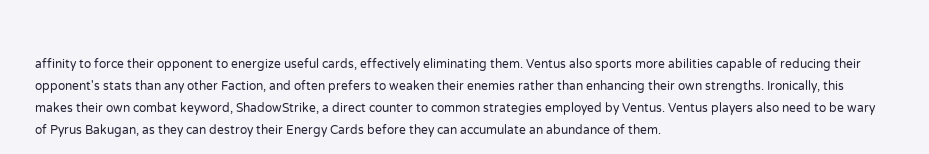affinity to force their opponent to energize useful cards, effectively eliminating them. Ventus also sports more abilities capable of reducing their opponent's stats than any other Faction, and often prefers to weaken their enemies rather than enhancing their own strengths. Ironically, this makes their own combat keyword, ShadowStrike, a direct counter to common strategies employed by Ventus. Ventus players also need to be wary of Pyrus Bakugan, as they can destroy their Energy Cards before they can accumulate an abundance of them.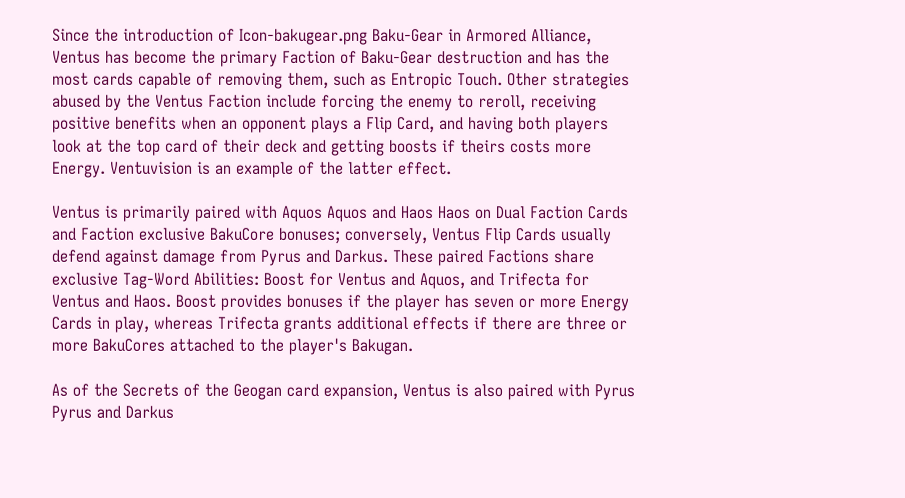Since the introduction of Icon-bakugear.png Baku-Gear in Armored Alliance, Ventus has become the primary Faction of Baku-Gear destruction and has the most cards capable of removing them, such as Entropic Touch. Other strategies abused by the Ventus Faction include forcing the enemy to reroll, receiving positive benefits when an opponent plays a Flip Card, and having both players look at the top card of their deck and getting boosts if theirs costs more Energy. Ventuvision is an example of the latter effect.

Ventus is primarily paired with Aquos Aquos and Haos Haos on Dual Faction Cards and Faction exclusive BakuCore bonuses; conversely, Ventus Flip Cards usually defend against damage from Pyrus and Darkus. These paired Factions share exclusive Tag-Word Abilities: Boost for Ventus and Aquos, and Trifecta for Ventus and Haos. Boost provides bonuses if the player has seven or more Energy Cards in play, whereas Trifecta grants additional effects if there are three or more BakuCores attached to the player's Bakugan.

As of the Secrets of the Geogan card expansion, Ventus is also paired with Pyrus Pyrus and Darkus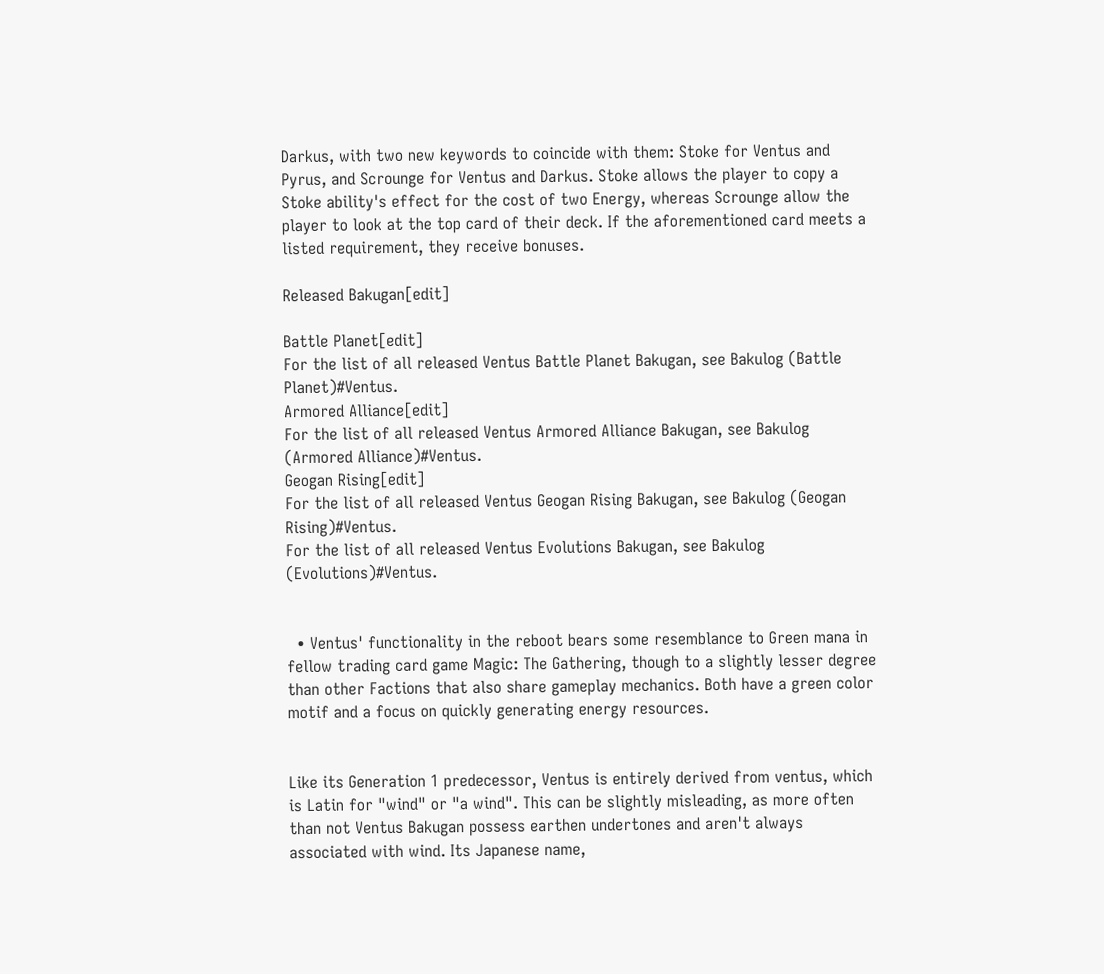Darkus, with two new keywords to coincide with them: Stoke for Ventus and Pyrus, and Scrounge for Ventus and Darkus. Stoke allows the player to copy a Stoke ability's effect for the cost of two Energy, whereas Scrounge allow the player to look at the top card of their deck. If the aforementioned card meets a listed requirement, they receive bonuses.

Released Bakugan[edit]

Battle Planet[edit]
For the list of all released Ventus Battle Planet Bakugan, see Bakulog (Battle Planet)#Ventus.
Armored Alliance[edit]
For the list of all released Ventus Armored Alliance Bakugan, see Bakulog (Armored Alliance)#Ventus.
Geogan Rising[edit]
For the list of all released Ventus Geogan Rising Bakugan, see Bakulog (Geogan Rising)#Ventus.
For the list of all released Ventus Evolutions Bakugan, see Bakulog (Evolutions)#Ventus.


  • Ventus' functionality in the reboot bears some resemblance to Green mana in fellow trading card game Magic: The Gathering, though to a slightly lesser degree than other Factions that also share gameplay mechanics. Both have a green color motif and a focus on quickly generating energy resources.


Like its Generation 1 predecessor, Ventus is entirely derived from ventus, which is Latin for "wind" or "a wind". This can be slightly misleading, as more often than not Ventus Bakugan possess earthen undertones and aren't always associated with wind. Its Japanese name,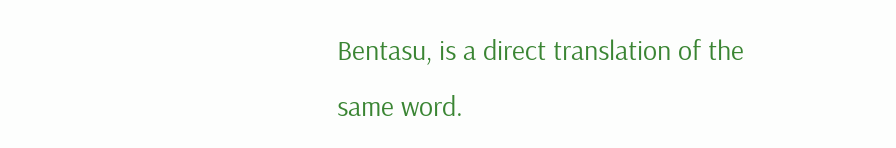Bentasu, is a direct translation of the same word.